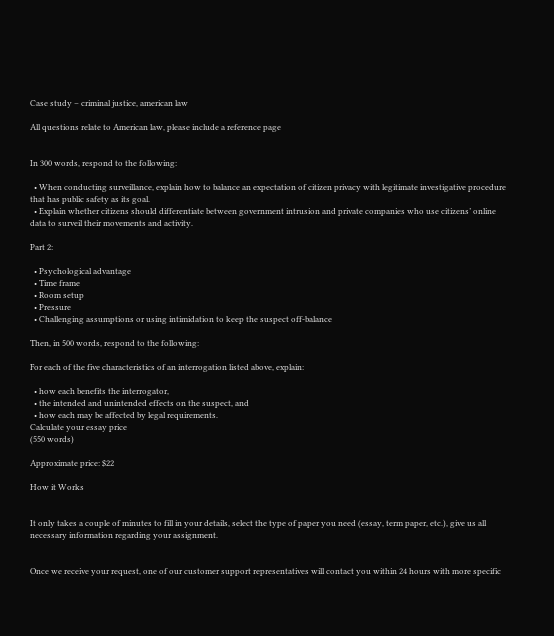Case study – criminal justice, american law

All questions relate to American law, please include a reference page


In 300 words, respond to the following:

  • When conducting surveillance, explain how to balance an expectation of citizen privacy with legitimate investigative procedure that has public safety as its goal.
  • Explain whether citizens should differentiate between government intrusion and private companies who use citizens’ online data to surveil their movements and activity.

Part 2:

  • Psychological advantage
  • Time frame
  • Room setup
  • Pressure
  • Challenging assumptions or using intimidation to keep the suspect off-balance

Then, in 500 words, respond to the following:

For each of the five characteristics of an interrogation listed above, explain:

  • how each benefits the interrogator,
  • the intended and unintended effects on the suspect, and
  • how each may be affected by legal requirements.
Calculate your essay price
(550 words)

Approximate price: $22

How it Works


It only takes a couple of minutes to fill in your details, select the type of paper you need (essay, term paper, etc.), give us all necessary information regarding your assignment.


Once we receive your request, one of our customer support representatives will contact you within 24 hours with more specific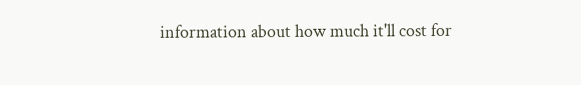information about how much it'll cost for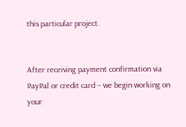this particular project.


After receiving payment confirmation via PayPal or credit card – we begin working on your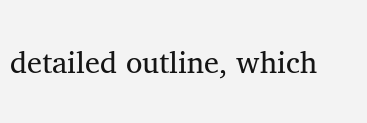detailed outline, which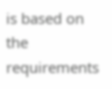is based on the requirements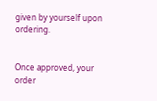given by yourself upon ordering.


Once approved, your order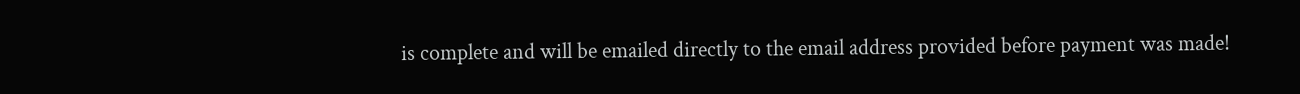is complete and will be emailed directly to the email address provided before payment was made!